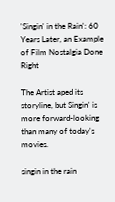'Singin' in the Rain': 60 Years Later, an Example of Film Nostalgia Done Right

The Artist aped its storyline, but Singin' is more forward-looking than many of today's movies.

singin in the rain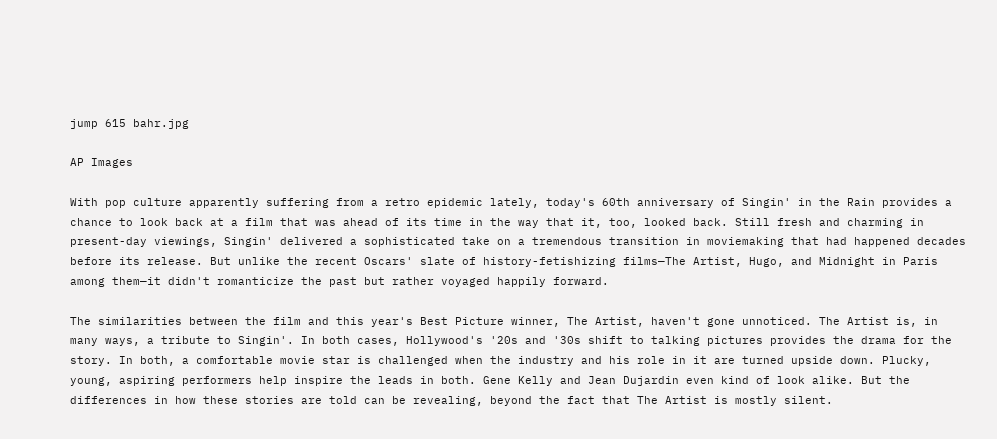jump 615 bahr.jpg

AP Images

With pop culture apparently suffering from a retro epidemic lately, today's 60th anniversary of Singin' in the Rain provides a chance to look back at a film that was ahead of its time in the way that it, too, looked back. Still fresh and charming in present-day viewings, Singin' delivered a sophisticated take on a tremendous transition in moviemaking that had happened decades before its release. But unlike the recent Oscars' slate of history-fetishizing films—The Artist, Hugo, and Midnight in Paris among them—it didn't romanticize the past but rather voyaged happily forward.

The similarities between the film and this year's Best Picture winner, The Artist, haven't gone unnoticed. The Artist is, in many ways, a tribute to Singin'. In both cases, Hollywood's '20s and '30s shift to talking pictures provides the drama for the story. In both, a comfortable movie star is challenged when the industry and his role in it are turned upside down. Plucky, young, aspiring performers help inspire the leads in both. Gene Kelly and Jean Dujardin even kind of look alike. But the differences in how these stories are told can be revealing, beyond the fact that The Artist is mostly silent.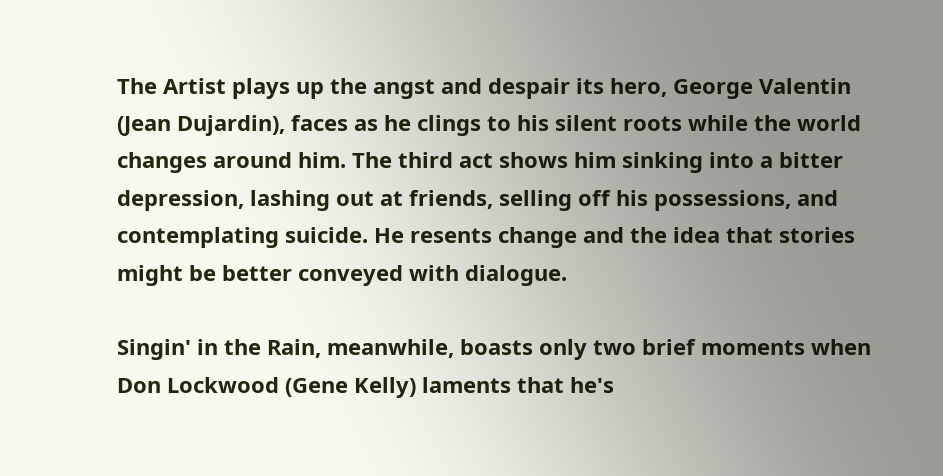The Artist plays up the angst and despair its hero, George Valentin (Jean Dujardin), faces as he clings to his silent roots while the world changes around him. The third act shows him sinking into a bitter depression, lashing out at friends, selling off his possessions, and contemplating suicide. He resents change and the idea that stories might be better conveyed with dialogue.

Singin' in the Rain, meanwhile, boasts only two brief moments when Don Lockwood (Gene Kelly) laments that he's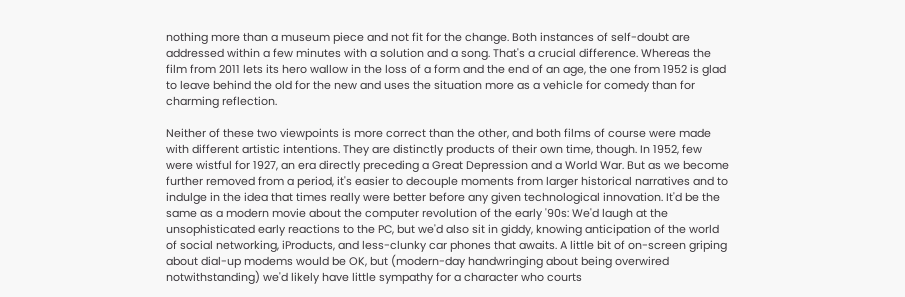nothing more than a museum piece and not fit for the change. Both instances of self-doubt are addressed within a few minutes with a solution and a song. That's a crucial difference. Whereas the film from 2011 lets its hero wallow in the loss of a form and the end of an age, the one from 1952 is glad to leave behind the old for the new and uses the situation more as a vehicle for comedy than for charming reflection.

Neither of these two viewpoints is more correct than the other, and both films of course were made with different artistic intentions. They are distinctly products of their own time, though. In 1952, few were wistful for 1927, an era directly preceding a Great Depression and a World War. But as we become further removed from a period, it's easier to decouple moments from larger historical narratives and to indulge in the idea that times really were better before any given technological innovation. It'd be the same as a modern movie about the computer revolution of the early '90s: We'd laugh at the unsophisticated early reactions to the PC, but we'd also sit in giddy, knowing anticipation of the world of social networking, iProducts, and less-clunky car phones that awaits. A little bit of on-screen griping about dial-up modems would be OK, but (modern-day handwringing about being overwired notwithstanding) we'd likely have little sympathy for a character who courts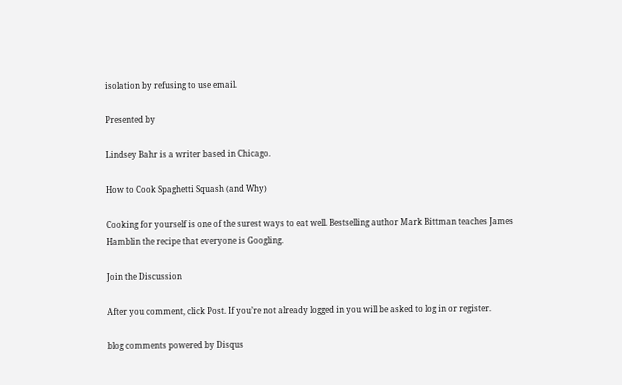isolation by refusing to use email.

Presented by

Lindsey Bahr is a writer based in Chicago.

How to Cook Spaghetti Squash (and Why)

Cooking for yourself is one of the surest ways to eat well. Bestselling author Mark Bittman teaches James Hamblin the recipe that everyone is Googling.

Join the Discussion

After you comment, click Post. If you’re not already logged in you will be asked to log in or register.

blog comments powered by Disqus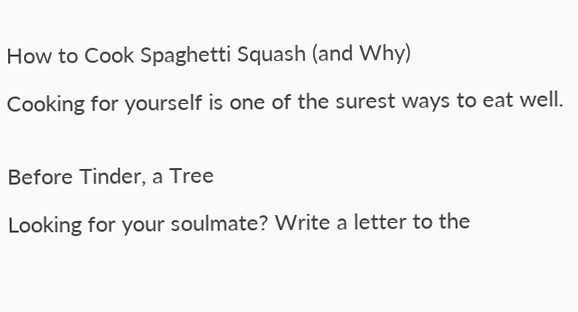How to Cook Spaghetti Squash (and Why)

Cooking for yourself is one of the surest ways to eat well.


Before Tinder, a Tree

Looking for your soulmate? Write a letter to the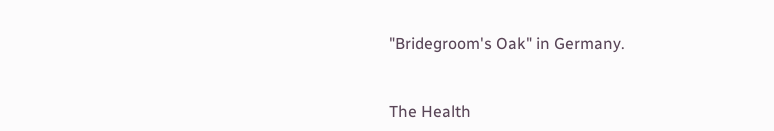"Bridegroom's Oak" in Germany.


The Health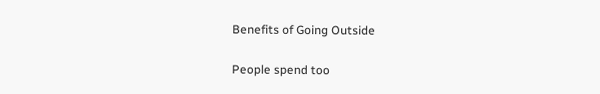Benefits of Going Outside

People spend too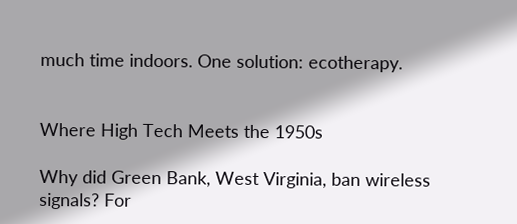much time indoors. One solution: ecotherapy.


Where High Tech Meets the 1950s

Why did Green Bank, West Virginia, ban wireless signals? For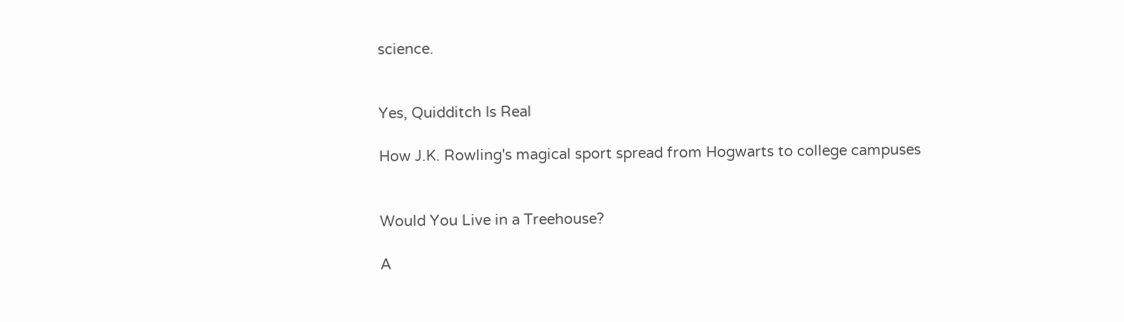science.


Yes, Quidditch Is Real

How J.K. Rowling's magical sport spread from Hogwarts to college campuses


Would You Live in a Treehouse?

A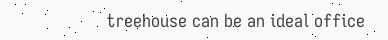treehouse can be an ideal office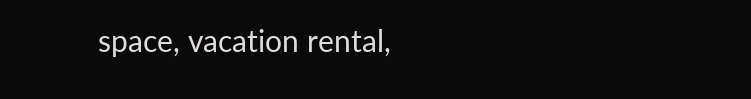space, vacation rental,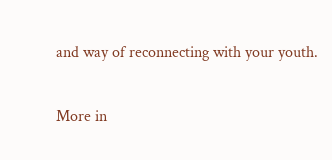and way of reconnecting with your youth.

More in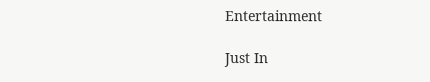Entertainment

Just In